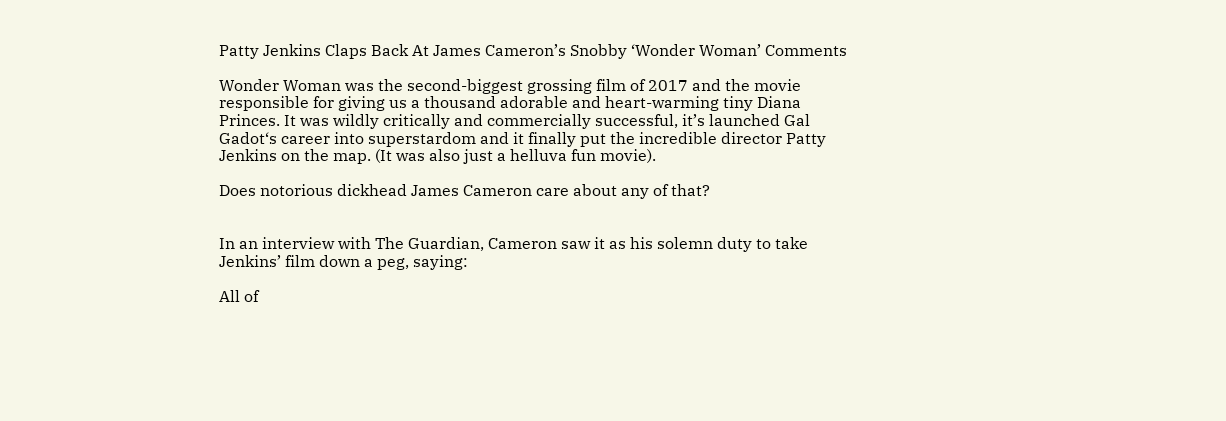Patty Jenkins Claps Back At James Cameron’s Snobby ‘Wonder Woman’ Comments

Wonder Woman was the second-biggest grossing film of 2017 and the movie responsible for giving us a thousand adorable and heart-warming tiny Diana Princes. It was wildly critically and commercially successful, it’s launched Gal Gadot‘s career into superstardom and it finally put the incredible director Patty Jenkins on the map. (It was also just a helluva fun movie).

Does notorious dickhead James Cameron care about any of that?


In an interview with The Guardian, Cameron saw it as his solemn duty to take Jenkins’ film down a peg, saying:

All of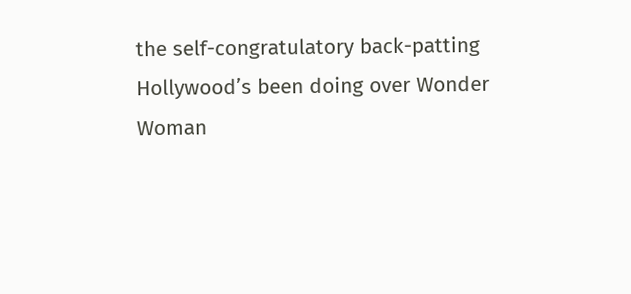the self-congratulatory back-patting Hollywood’s been doing over Wonder Woman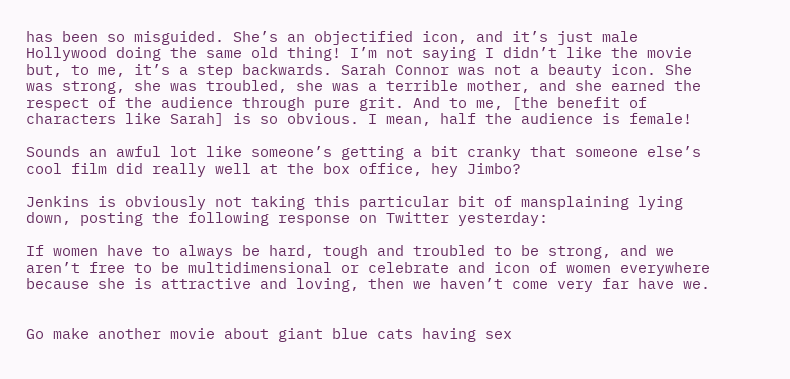has been so misguided. She’s an objectified icon, and it’s just male Hollywood doing the same old thing! I’m not saying I didn’t like the movie but, to me, it’s a step backwards. Sarah Connor was not a beauty icon. She was strong, she was troubled, she was a terrible mother, and she earned the respect of the audience through pure grit. And to me, [the benefit of characters like Sarah] is so obvious. I mean, half the audience is female!

Sounds an awful lot like someone’s getting a bit cranky that someone else’s cool film did really well at the box office, hey Jimbo?

Jenkins is obviously not taking this particular bit of mansplaining lying down, posting the following response on Twitter yesterday:

If women have to always be hard, tough and troubled to be strong, and we aren’t free to be multidimensional or celebrate and icon of women everywhere because she is attractive and loving, then we haven’t come very far have we.


Go make another movie about giant blue cats having sex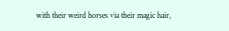with their weird horses via their magic hair,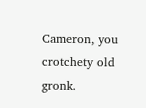Cameron, you crotchety old gronk.